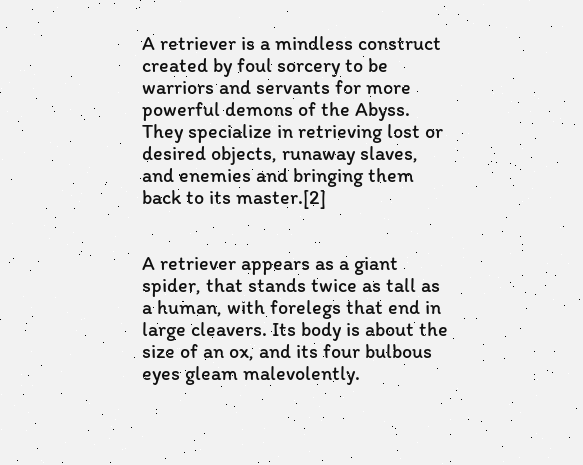A retriever is a mindless construct created by foul sorcery to be warriors and servants for more powerful demons of the Abyss. They specialize in retrieving lost or desired objects, runaway slaves, and enemies and bringing them back to its master.[2]


A retriever appears as a giant spider, that stands twice as tall as a human, with forelegs that end in large cleavers. Its body is about the size of an ox, and its four bulbous eyes gleam malevolently.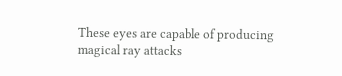These eyes are capable of producing magical ray attacks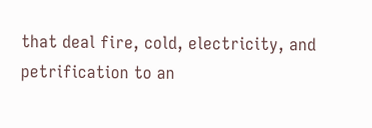that deal fire, cold, electricity, and petrification to an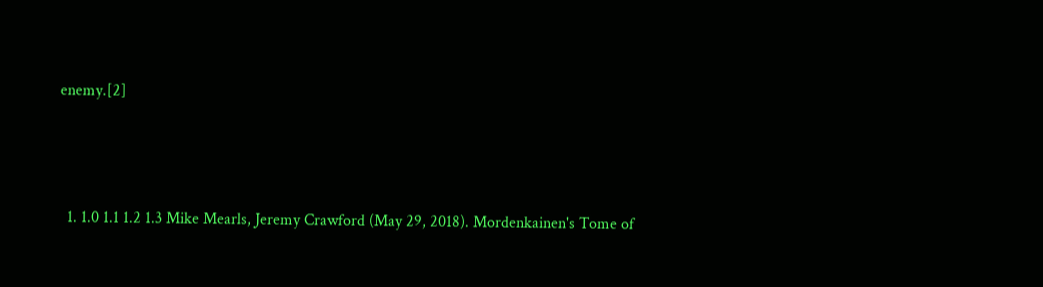enemy.[2]



  1. 1.0 1.1 1.2 1.3 Mike Mearls, Jeremy Crawford (May 29, 2018). Mordenkainen's Tome of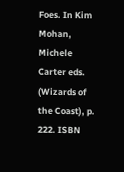Foes. In Kim Mohan, Michele Carter eds. (Wizards of the Coast), p. 222. ISBN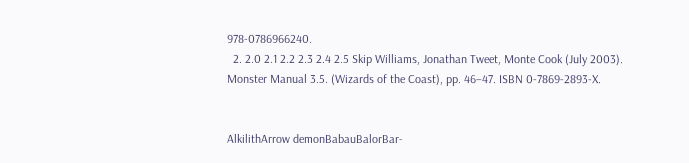978-0786966240.
  2. 2.0 2.1 2.2 2.3 2.4 2.5 Skip Williams, Jonathan Tweet, Monte Cook (July 2003). Monster Manual 3.5. (Wizards of the Coast), pp. 46–47. ISBN 0-7869-2893-X.


AlkilithArrow demonBabauBalorBar-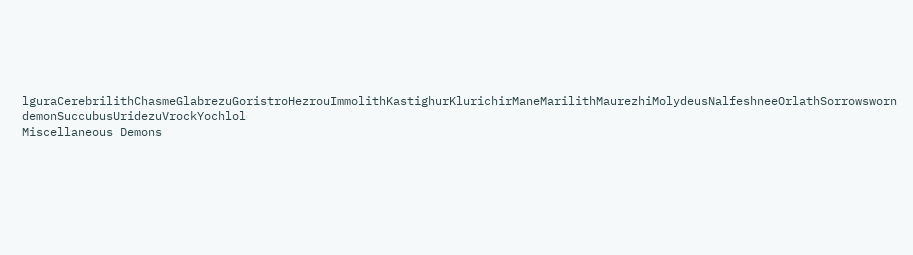lguraCerebrilithChasmeGlabrezuGoristroHezrouImmolithKastighurKlurichirManeMarilithMaurezhiMolydeusNalfeshneeOrlathSorrowsworn demonSuccubusUridezuVrockYochlol
Miscellaneous Demons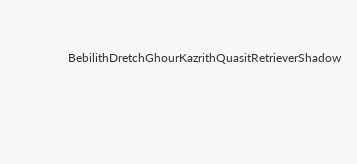BebilithDretchGhourKazrithQuasitRetrieverShadow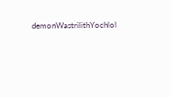demonWastrilithYochlol